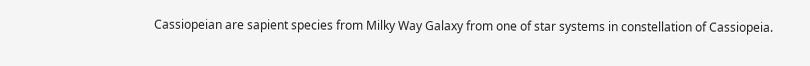Cassiopeian are sapient species from Milky Way Galaxy from one of star systems in constellation of Cassiopeia.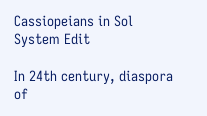Cassiopeians in Sol System Edit

In 24th century, diaspora of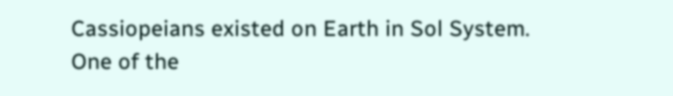Cassiopeians existed on Earth in Sol System. One of the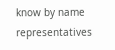know by name representatives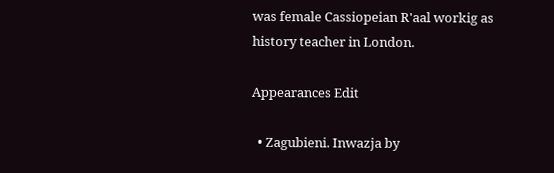was female Cassiopeian R'aal workig as history teacher in London.

Appearances Edit

  • Zagubieni. Inwazja by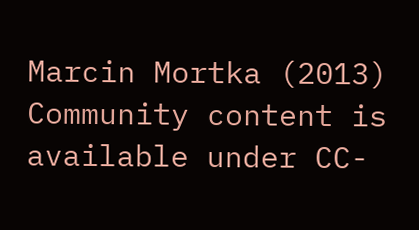Marcin Mortka (2013)
Community content is available under CC-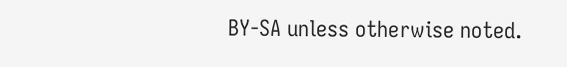BY-SA unless otherwise noted.